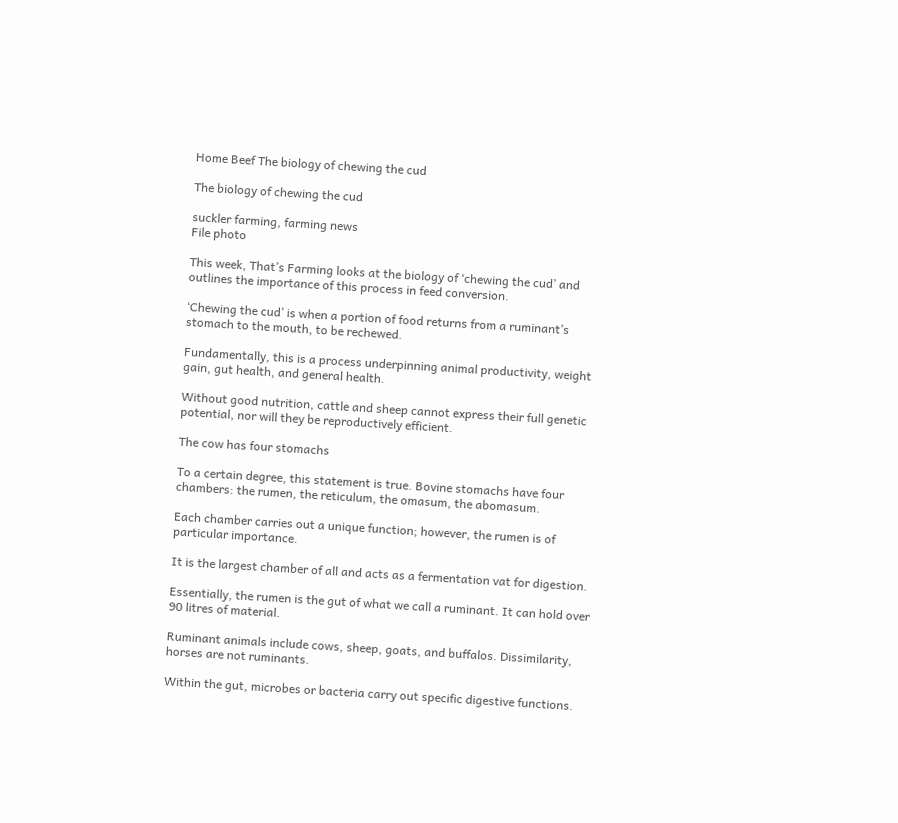Home Beef The biology of chewing the cud

The biology of chewing the cud

suckler farming, farming news
File photo

This week, That’s Farming looks at the biology of ‘chewing the cud’ and outlines the importance of this process in feed conversion.

‘Chewing the cud’ is when a portion of food returns from a ruminant’s stomach to the mouth, to be rechewed.

Fundamentally, this is a process underpinning animal productivity, weight gain, gut health, and general health.

Without good nutrition, cattle and sheep cannot express their full genetic potential, nor will they be reproductively efficient.

The cow has four stomachs

To a certain degree, this statement is true. Bovine stomachs have four chambers: the rumen, the reticulum, the omasum, the abomasum.

Each chamber carries out a unique function; however, the rumen is of particular importance.

It is the largest chamber of all and acts as a fermentation vat for digestion.

Essentially, the rumen is the gut of what we call a ruminant. It can hold over 90 litres of material.

Ruminant animals include cows, sheep, goats, and buffalos. Dissimilarity, horses are not ruminants.

Within the gut, microbes or bacteria carry out specific digestive functions.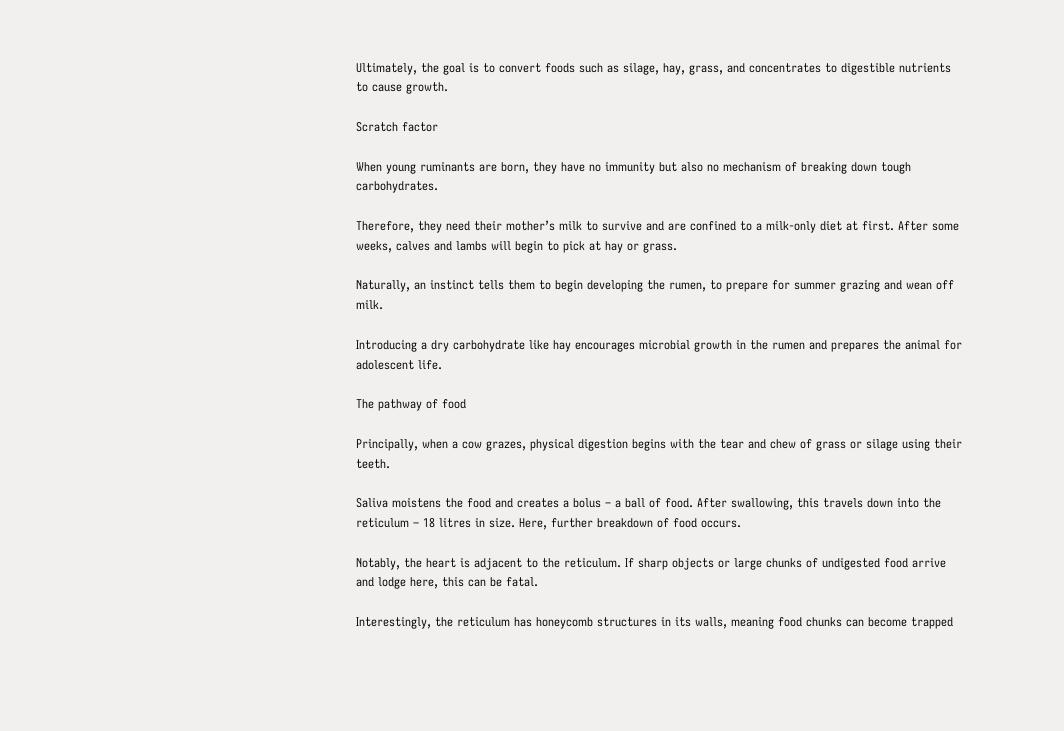Ultimately, the goal is to convert foods such as silage, hay, grass, and concentrates to digestible nutrients to cause growth.

Scratch factor

When young ruminants are born, they have no immunity but also no mechanism of breaking down tough carbohydrates.

Therefore, they need their mother’s milk to survive and are confined to a milk-only diet at first. After some weeks, calves and lambs will begin to pick at hay or grass.

Naturally, an instinct tells them to begin developing the rumen, to prepare for summer grazing and wean off milk.

Introducing a dry carbohydrate like hay encourages microbial growth in the rumen and prepares the animal for adolescent life.

The pathway of food

Principally, when a cow grazes, physical digestion begins with the tear and chew of grass or silage using their teeth.

Saliva moistens the food and creates a bolus – a ball of food. After swallowing, this travels down into the reticulum – 18 litres in size. Here, further breakdown of food occurs.

Notably, the heart is adjacent to the reticulum. If sharp objects or large chunks of undigested food arrive and lodge here, this can be fatal.

Interestingly, the reticulum has honeycomb structures in its walls, meaning food chunks can become trapped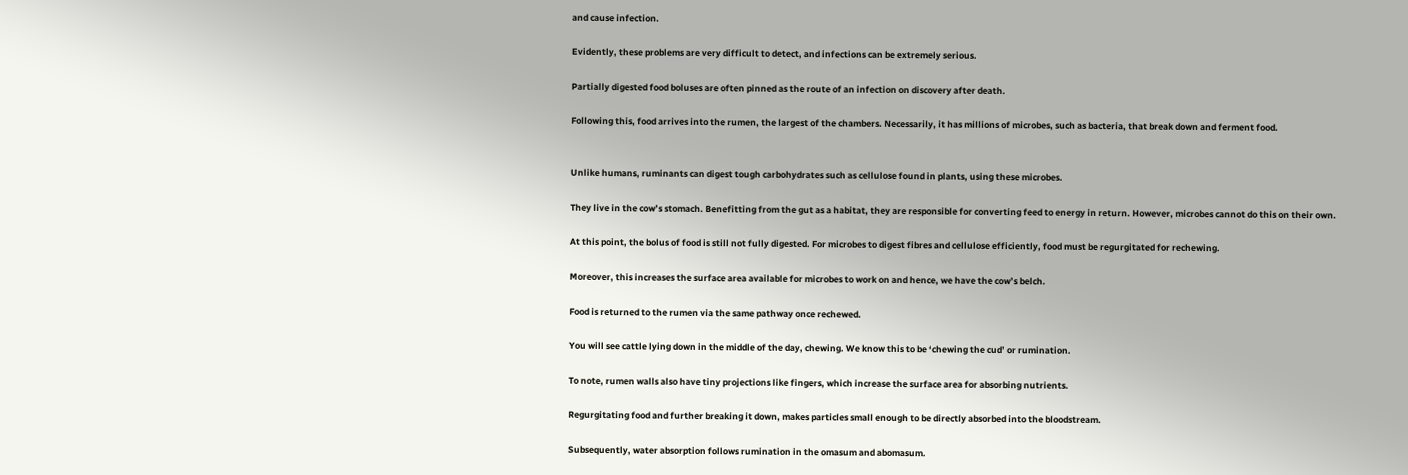and cause infection.

Evidently, these problems are very difficult to detect, and infections can be extremely serious.

Partially digested food boluses are often pinned as the route of an infection on discovery after death.

Following this, food arrives into the rumen, the largest of the chambers. Necessarily, it has millions of microbes, such as bacteria, that break down and ferment food.


Unlike humans, ruminants can digest tough carbohydrates such as cellulose found in plants, using these microbes.

They live in the cow’s stomach. Benefitting from the gut as a habitat, they are responsible for converting feed to energy in return. However, microbes cannot do this on their own.

At this point, the bolus of food is still not fully digested. For microbes to digest fibres and cellulose efficiently, food must be regurgitated for rechewing.

Moreover, this increases the surface area available for microbes to work on and hence, we have the cow’s belch.

Food is returned to the rumen via the same pathway once rechewed.

You will see cattle lying down in the middle of the day, chewing. We know this to be ‘chewing the cud’ or rumination.

To note, rumen walls also have tiny projections like fingers, which increase the surface area for absorbing nutrients.

Regurgitating food and further breaking it down, makes particles small enough to be directly absorbed into the bloodstream.

Subsequently, water absorption follows rumination in the omasum and abomasum.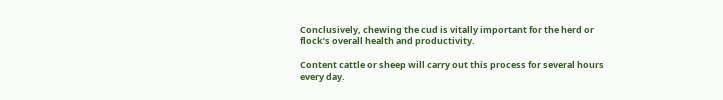Conclusively, chewing the cud is vitally important for the herd or flock’s overall health and productivity.

Content cattle or sheep will carry out this process for several hours every day.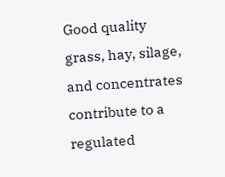Good quality grass, hay, silage, and concentrates contribute to a regulated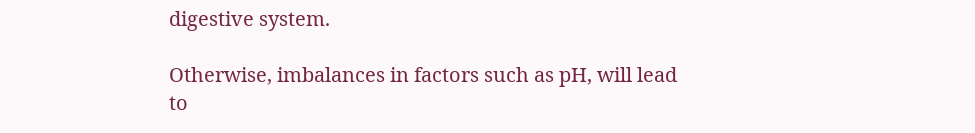digestive system.

Otherwise, imbalances in factors such as pH, will lead to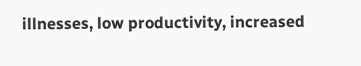illnesses, low productivity, increased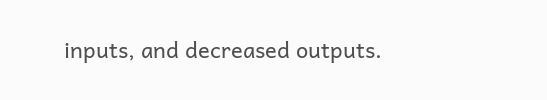inputs, and decreased outputs.